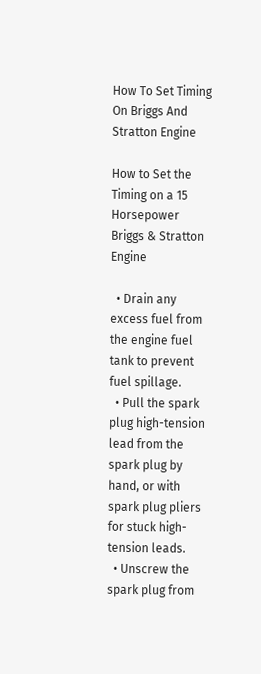How To Set Timing On Briggs And Stratton Engine

How to Set the Timing on a 15 Horsepower Briggs & Stratton Engine

  • Drain any excess fuel from the engine fuel tank to prevent fuel spillage.
  • Pull the spark plug high-tension lead from the spark plug by hand, or with spark plug pliers for stuck high-tension leads.
  • Unscrew the spark plug from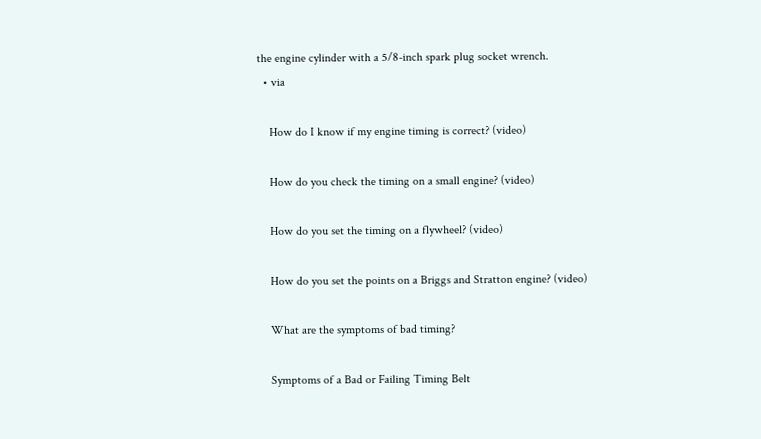the engine cylinder with a 5/8-inch spark plug socket wrench.
  • via

    How do I know if my engine timing is correct? (video)

    How do you check the timing on a small engine? (video)

    How do you set the timing on a flywheel? (video)

    How do you set the points on a Briggs and Stratton engine? (video)

    What are the symptoms of bad timing?

    Symptoms of a Bad or Failing Timing Belt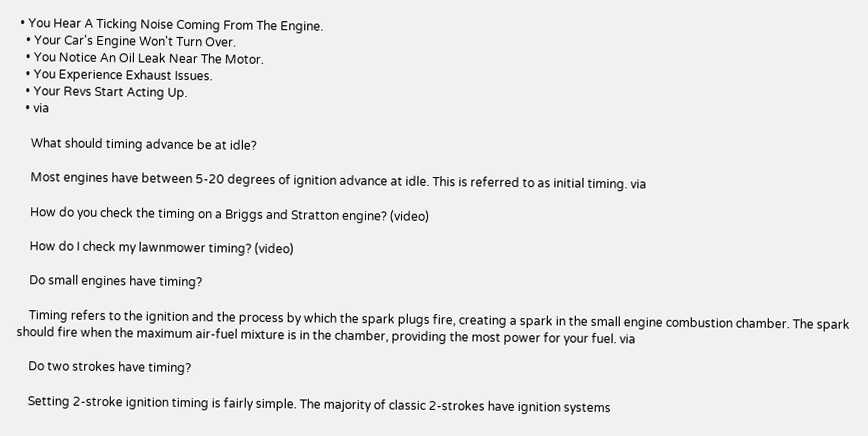• You Hear A Ticking Noise Coming From The Engine.
  • Your Car's Engine Won't Turn Over.
  • You Notice An Oil Leak Near The Motor.
  • You Experience Exhaust Issues.
  • Your Revs Start Acting Up.
  • via

    What should timing advance be at idle?

    Most engines have between 5-20 degrees of ignition advance at idle. This is referred to as initial timing. via

    How do you check the timing on a Briggs and Stratton engine? (video)

    How do I check my lawnmower timing? (video)

    Do small engines have timing?

    Timing refers to the ignition and the process by which the spark plugs fire, creating a spark in the small engine combustion chamber. The spark should fire when the maximum air-fuel mixture is in the chamber, providing the most power for your fuel. via

    Do two strokes have timing?

    Setting 2-stroke ignition timing is fairly simple. The majority of classic 2-strokes have ignition systems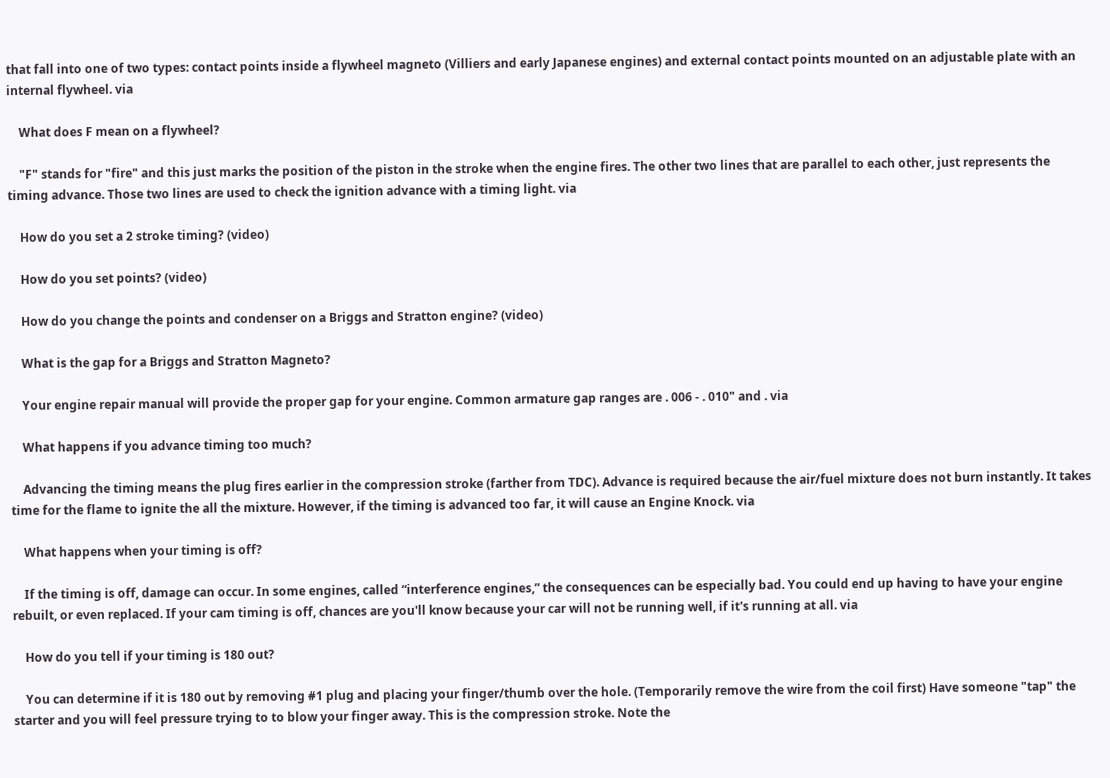that fall into one of two types: contact points inside a flywheel magneto (Villiers and early Japanese engines) and external contact points mounted on an adjustable plate with an internal flywheel. via

    What does F mean on a flywheel?

    "F" stands for "fire" and this just marks the position of the piston in the stroke when the engine fires. The other two lines that are parallel to each other, just represents the timing advance. Those two lines are used to check the ignition advance with a timing light. via

    How do you set a 2 stroke timing? (video)

    How do you set points? (video)

    How do you change the points and condenser on a Briggs and Stratton engine? (video)

    What is the gap for a Briggs and Stratton Magneto?

    Your engine repair manual will provide the proper gap for your engine. Common armature gap ranges are . 006 - . 010" and . via

    What happens if you advance timing too much?

    Advancing the timing means the plug fires earlier in the compression stroke (farther from TDC). Advance is required because the air/fuel mixture does not burn instantly. It takes time for the flame to ignite the all the mixture. However, if the timing is advanced too far, it will cause an Engine Knock. via

    What happens when your timing is off?

    If the timing is off, damage can occur. In some engines, called “interference engines,” the consequences can be especially bad. You could end up having to have your engine rebuilt, or even replaced. If your cam timing is off, chances are you'll know because your car will not be running well, if it's running at all. via

    How do you tell if your timing is 180 out?

    You can determine if it is 180 out by removing #1 plug and placing your finger/thumb over the hole. (Temporarily remove the wire from the coil first) Have someone "tap" the starter and you will feel pressure trying to to blow your finger away. This is the compression stroke. Note the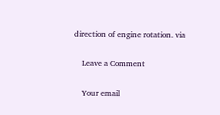direction of engine rotation. via

    Leave a Comment

    Your email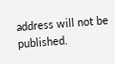address will not be published.